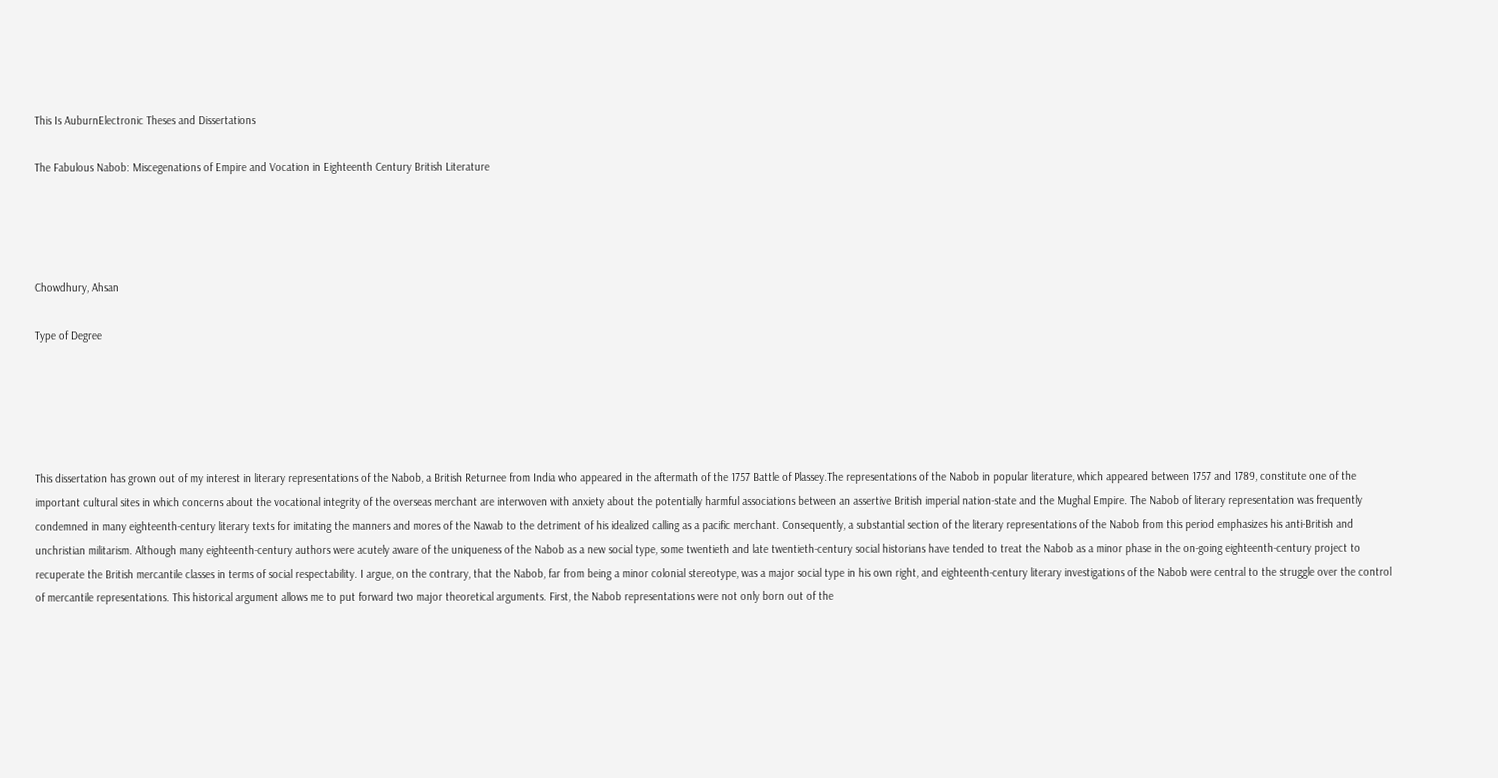This Is AuburnElectronic Theses and Dissertations

The Fabulous Nabob: Miscegenations of Empire and Vocation in Eighteenth Century British Literature




Chowdhury, Ahsan

Type of Degree





This dissertation has grown out of my interest in literary representations of the Nabob, a British Returnee from India who appeared in the aftermath of the 1757 Battle of Plassey.The representations of the Nabob in popular literature, which appeared between 1757 and 1789, constitute one of the important cultural sites in which concerns about the vocational integrity of the overseas merchant are interwoven with anxiety about the potentially harmful associations between an assertive British imperial nation-state and the Mughal Empire. The Nabob of literary representation was frequently condemned in many eighteenth-century literary texts for imitating the manners and mores of the Nawab to the detriment of his idealized calling as a pacific merchant. Consequently, a substantial section of the literary representations of the Nabob from this period emphasizes his anti-British and unchristian militarism. Although many eighteenth-century authors were acutely aware of the uniqueness of the Nabob as a new social type, some twentieth and late twentieth-century social historians have tended to treat the Nabob as a minor phase in the on-going eighteenth-century project to recuperate the British mercantile classes in terms of social respectability. I argue, on the contrary, that the Nabob, far from being a minor colonial stereotype, was a major social type in his own right, and eighteenth-century literary investigations of the Nabob were central to the struggle over the control of mercantile representations. This historical argument allows me to put forward two major theoretical arguments. First, the Nabob representations were not only born out of the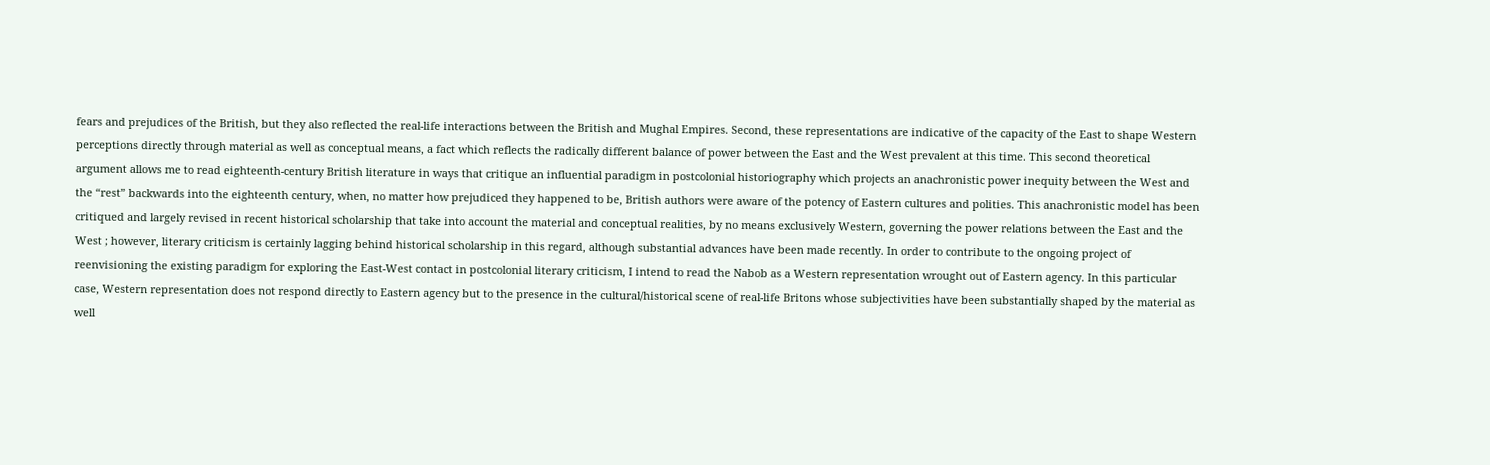fears and prejudices of the British, but they also reflected the real-life interactions between the British and Mughal Empires. Second, these representations are indicative of the capacity of the East to shape Western perceptions directly through material as well as conceptual means, a fact which reflects the radically different balance of power between the East and the West prevalent at this time. This second theoretical argument allows me to read eighteenth-century British literature in ways that critique an influential paradigm in postcolonial historiography which projects an anachronistic power inequity between the West and the “rest” backwards into the eighteenth century, when, no matter how prejudiced they happened to be, British authors were aware of the potency of Eastern cultures and polities. This anachronistic model has been critiqued and largely revised in recent historical scholarship that take into account the material and conceptual realities, by no means exclusively Western, governing the power relations between the East and the West ; however, literary criticism is certainly lagging behind historical scholarship in this regard, although substantial advances have been made recently. In order to contribute to the ongoing project of reenvisioning the existing paradigm for exploring the East-West contact in postcolonial literary criticism, I intend to read the Nabob as a Western representation wrought out of Eastern agency. In this particular case, Western representation does not respond directly to Eastern agency but to the presence in the cultural/historical scene of real-life Britons whose subjectivities have been substantially shaped by the material as well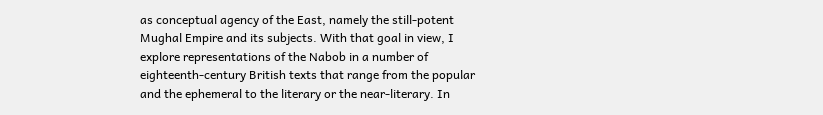as conceptual agency of the East, namely the still-potent Mughal Empire and its subjects. With that goal in view, I explore representations of the Nabob in a number of eighteenth-century British texts that range from the popular and the ephemeral to the literary or the near-literary. In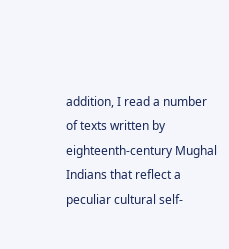addition, I read a number of texts written by eighteenth-century Mughal Indians that reflect a peculiar cultural self-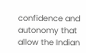confidence and autonomy that allow the Indian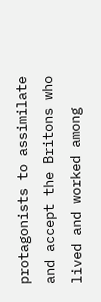protagonists to assimilate and accept the Britons who lived and worked among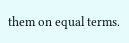them on equal terms.